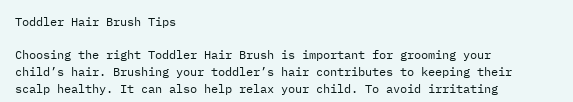Toddler Hair Brush Tips

Choosing the right Toddler Hair Brush is important for grooming your child’s hair. Brushing your toddler’s hair contributes to keeping their scalp healthy. It can also help relax your child. To avoid irritating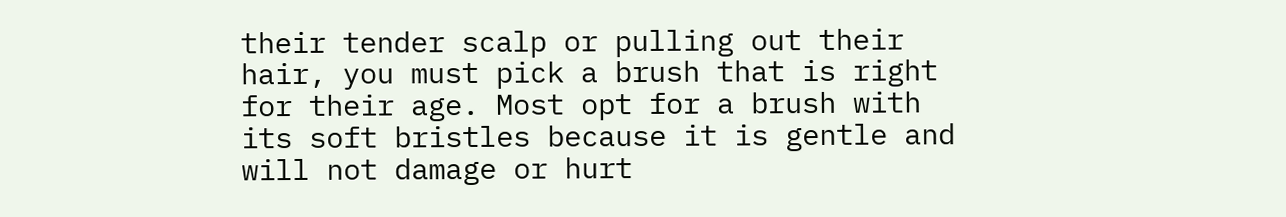their tender scalp or pulling out their hair, you must pick a brush that is right for their age. Most opt for a brush with its soft bristles because it is gentle and will not damage or hurt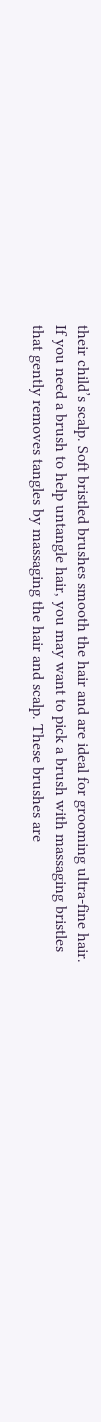their child’s scalp. Soft bristled brushes smooth the hair and are ideal for grooming ultra-fine hair. If you need a brush to help untangle hair, you may want to pick a brush with massaging bristles that gently removes tangles by massaging the hair and scalp. These brushes are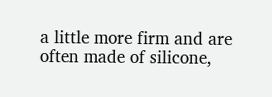a little more firm and are often made of silicone,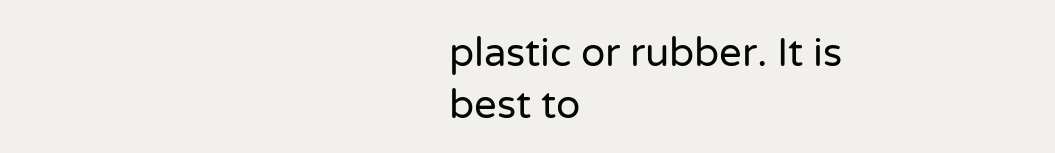plastic or rubber. It is best to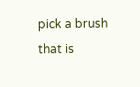pick a brush that is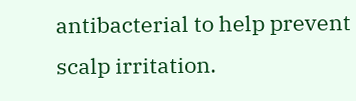antibacterial to help prevent scalp irritation.